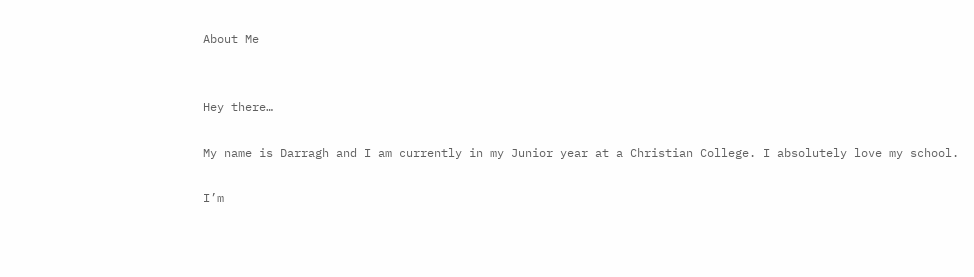About Me


Hey there…

My name is Darragh and I am currently in my Junior year at a Christian College. I absolutely love my school.

I’m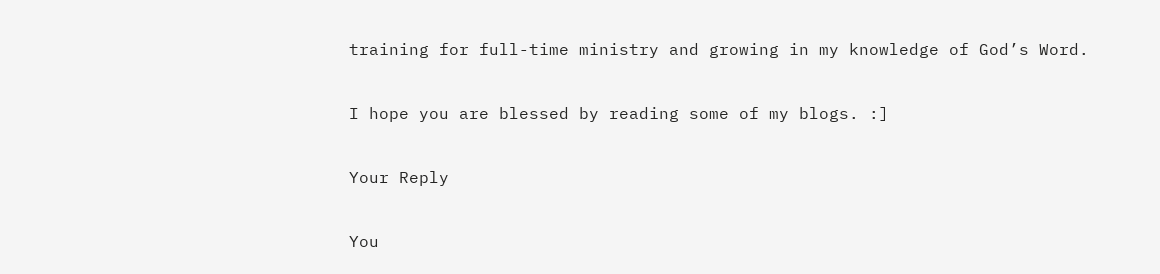training for full-time ministry and growing in my knowledge of God’s Word.

I hope you are blessed by reading some of my blogs. :]

Your Reply

You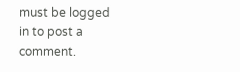must be logged in to post a comment.